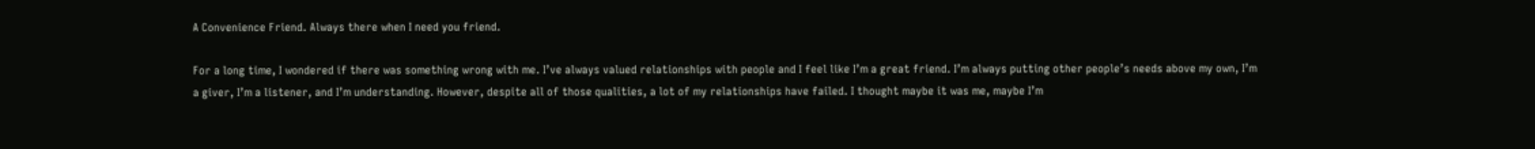A Convenience Friend. Always there when I need you friend.

For a long time, I wondered if there was something wrong with me. I’ve always valued relationships with people and I feel like I’m a great friend. I’m always putting other people’s needs above my own, I’m a giver, I’m a listener, and I’m understanding. However, despite all of those qualities, a lot of my relationships have failed. I thought maybe it was me, maybe I’m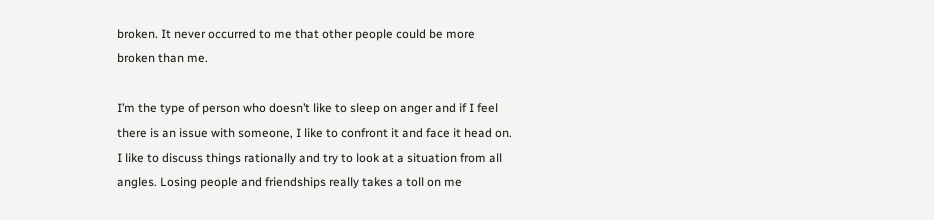broken. It never occurred to me that other people could be more broken than me.

I’m the type of person who doesn’t like to sleep on anger and if I feel there is an issue with someone, I like to confront it and face it head on. I like to discuss things rationally and try to look at a situation from all angles. Losing people and friendships really takes a toll on me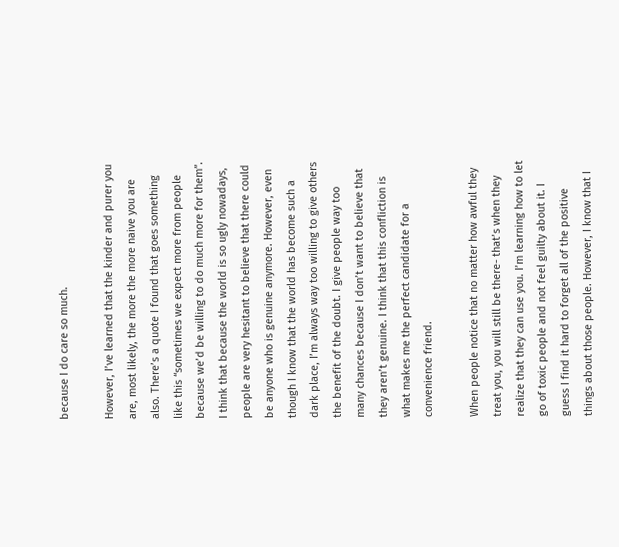because I do care so much.

However, I’ve learned that the kinder and purer you are, most likely, the more the more naive you are also. There’s a quote I found that goes something like this “sometimes we expect more from people because we’d be willing to do much more for them”. I think that because the world is so ugly nowadays, people are very hesitant to believe that there could be anyone who is genuine anymore. However, even though I know that the world has become such a dark place, I’m always way too willing to give others the benefit of the doubt. I give people way too many chances because I don’t want to believe that they aren’t genuine. I think that this confliction is what makes me the perfect candidate for a convenience friend.

When people notice that no matter how awful they treat you, you will still be there- that’s when they realize that they can use you. I’m learning how to let go of toxic people and not feel guilty about it. I guess I find it hard to forget all of the positive things about those people. However, I know that I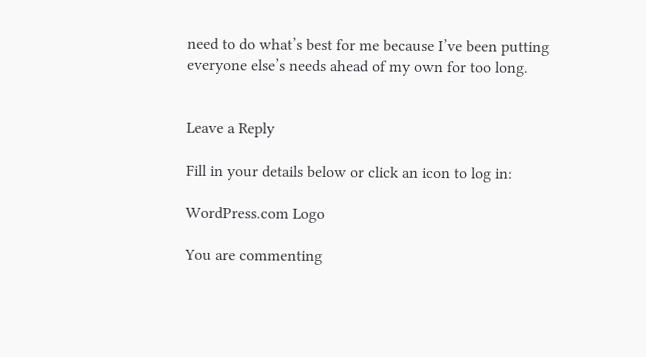need to do what’s best for me because I’ve been putting everyone else’s needs ahead of my own for too long.


Leave a Reply

Fill in your details below or click an icon to log in:

WordPress.com Logo

You are commenting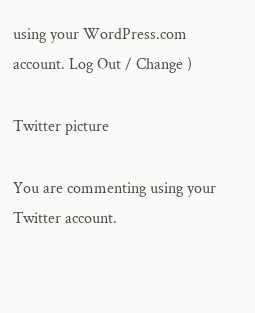using your WordPress.com account. Log Out / Change )

Twitter picture

You are commenting using your Twitter account.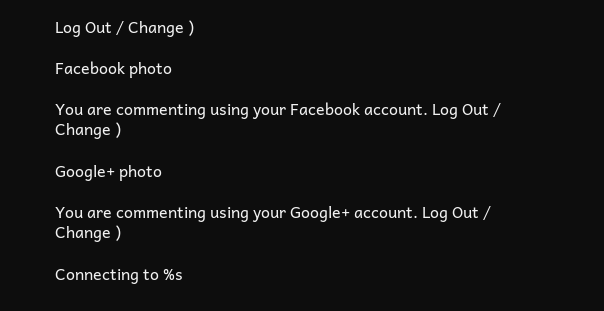Log Out / Change )

Facebook photo

You are commenting using your Facebook account. Log Out / Change )

Google+ photo

You are commenting using your Google+ account. Log Out / Change )

Connecting to %s